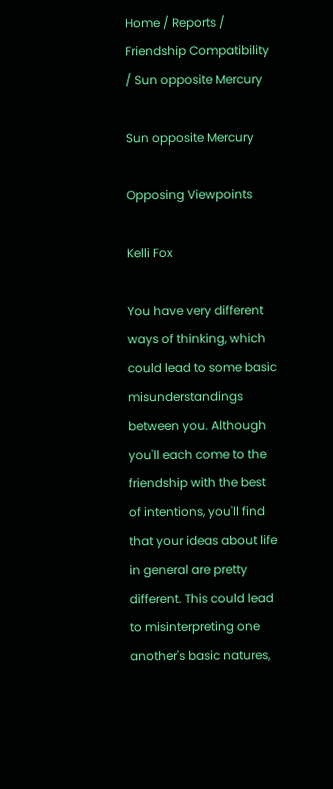Home / Reports / Friendship Compatibility / Sun opposite Mercury

Sun opposite Mercury

Opposing Viewpoints

Kelli Fox

You have very different ways of thinking, which could lead to some basic misunderstandings between you. Although you'll each come to the friendship with the best of intentions, you'll find that your ideas about life in general are pretty different. This could lead to misinterpreting one another's basic natures,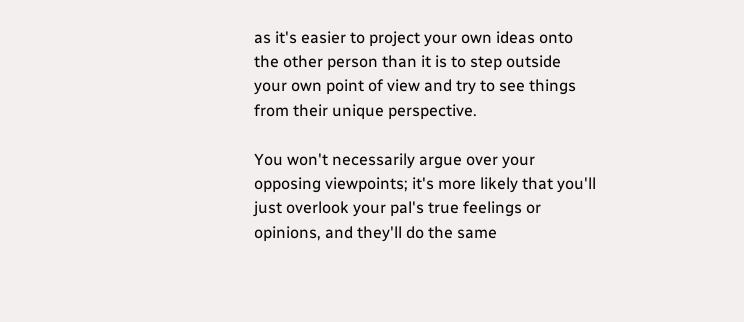as it's easier to project your own ideas onto the other person than it is to step outside your own point of view and try to see things from their unique perspective.

You won't necessarily argue over your opposing viewpoints; it's more likely that you'll just overlook your pal's true feelings or opinions, and they'll do the same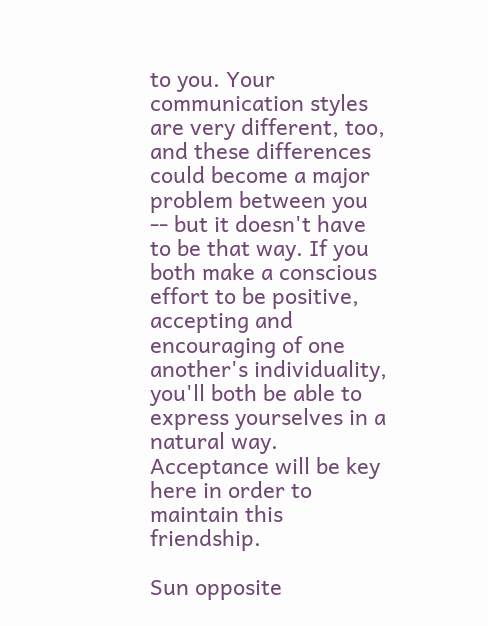to you. Your communication styles are very different, too, and these differences could become a major problem between you -- but it doesn't have to be that way. If you both make a conscious effort to be positive, accepting and encouraging of one another's individuality, you'll both be able to express yourselves in a natural way. Acceptance will be key here in order to maintain this friendship.

Sun opposite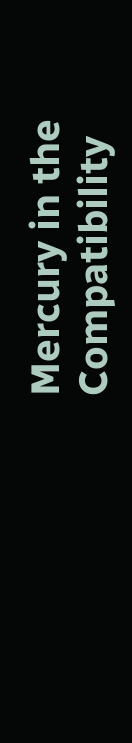Mercury in the Compatibility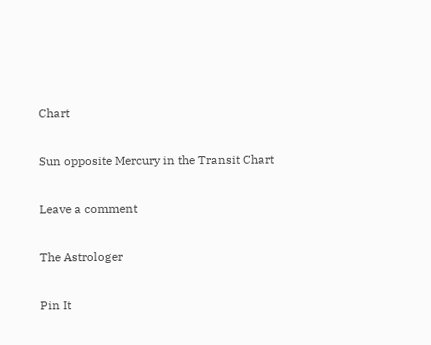Chart

Sun opposite Mercury in the Transit Chart

Leave a comment

The Astrologer

Pin It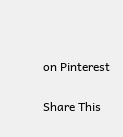on Pinterest

Share This